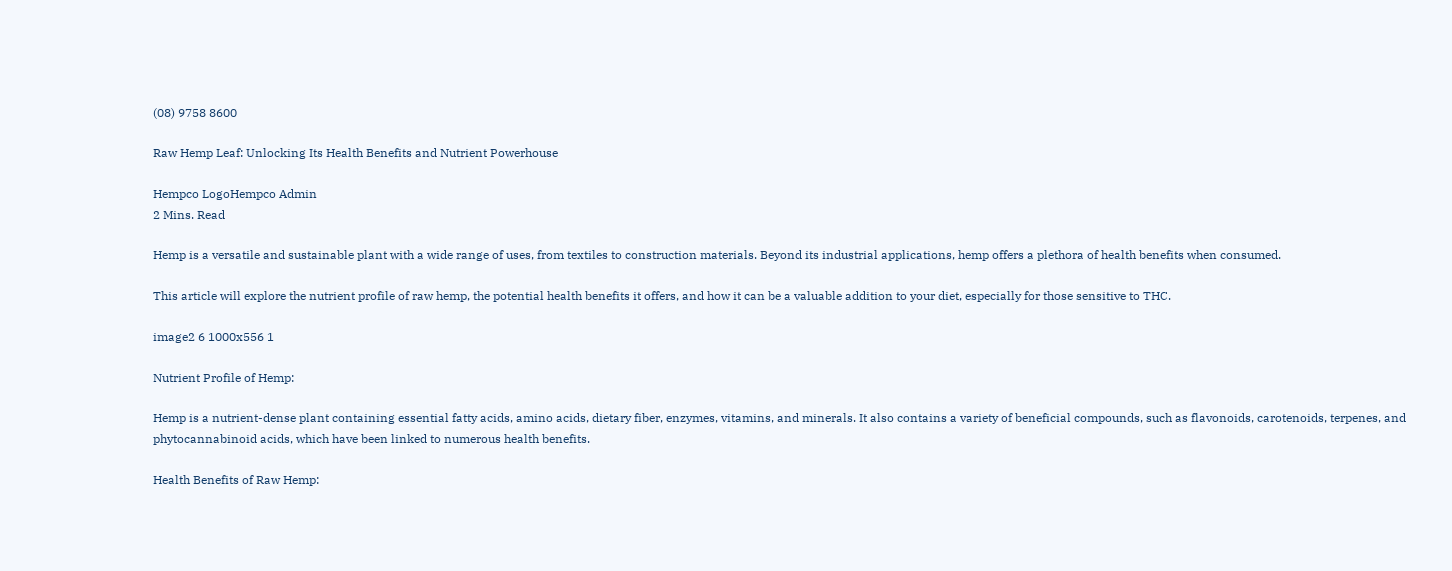(08) 9758 8600

Raw Hemp Leaf: Unlocking Its Health Benefits and Nutrient Powerhouse

Hempco LogoHempco Admin
2 Mins. Read

Hemp is a versatile and sustainable plant with a wide range of uses, from textiles to construction materials. Beyond its industrial applications, hemp offers a plethora of health benefits when consumed.

This article will explore the nutrient profile of raw hemp, the potential health benefits it offers, and how it can be a valuable addition to your diet, especially for those sensitive to THC.

image2 6 1000x556 1

Nutrient Profile of Hemp:

Hemp is a nutrient-dense plant containing essential fatty acids, amino acids, dietary fiber, enzymes, vitamins, and minerals. It also contains a variety of beneficial compounds, such as flavonoids, carotenoids, terpenes, and phytocannabinoid acids, which have been linked to numerous health benefits.

Health Benefits of Raw Hemp: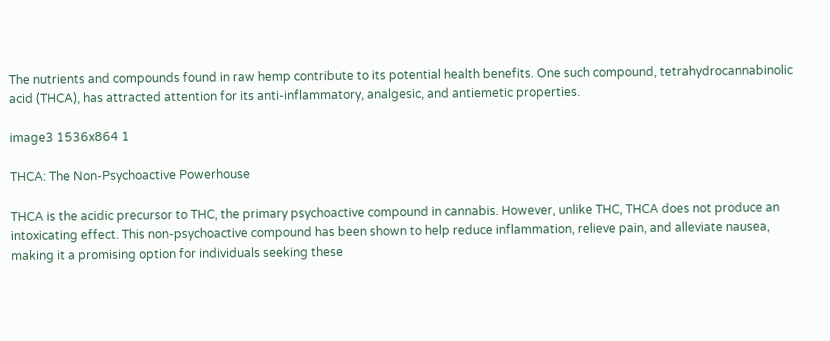The nutrients and compounds found in raw hemp contribute to its potential health benefits. One such compound, tetrahydrocannabinolic acid (THCA), has attracted attention for its anti-inflammatory, analgesic, and antiemetic properties.

image3 1536x864 1

THCA: The Non-Psychoactive Powerhouse

THCA is the acidic precursor to THC, the primary psychoactive compound in cannabis. However, unlike THC, THCA does not produce an intoxicating effect. This non-psychoactive compound has been shown to help reduce inflammation, relieve pain, and alleviate nausea, making it a promising option for individuals seeking these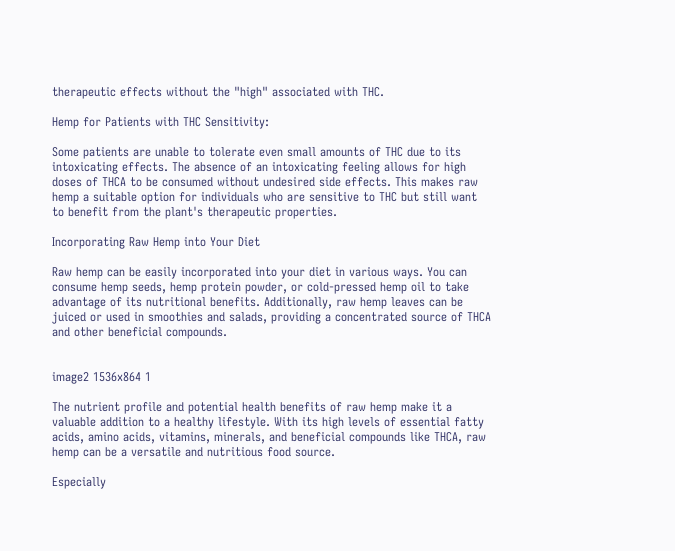therapeutic effects without the "high" associated with THC.

Hemp for Patients with THC Sensitivity:

Some patients are unable to tolerate even small amounts of THC due to its intoxicating effects. The absence of an intoxicating feeling allows for high doses of THCA to be consumed without undesired side effects. This makes raw hemp a suitable option for individuals who are sensitive to THC but still want to benefit from the plant's therapeutic properties.

Incorporating Raw Hemp into Your Diet

Raw hemp can be easily incorporated into your diet in various ways. You can consume hemp seeds, hemp protein powder, or cold-pressed hemp oil to take advantage of its nutritional benefits. Additionally, raw hemp leaves can be juiced or used in smoothies and salads, providing a concentrated source of THCA and other beneficial compounds.


image2 1536x864 1

The nutrient profile and potential health benefits of raw hemp make it a valuable addition to a healthy lifestyle. With its high levels of essential fatty acids, amino acids, vitamins, minerals, and beneficial compounds like THCA, raw hemp can be a versatile and nutritious food source.

Especially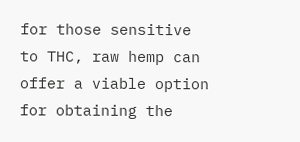for those sensitive to THC, raw hemp can offer a viable option for obtaining the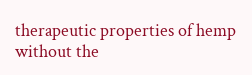therapeutic properties of hemp without the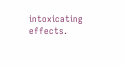intoxicating effects.